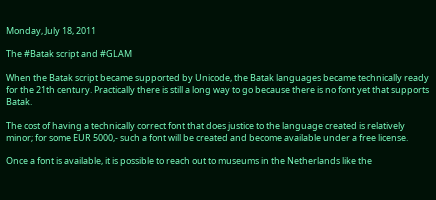Monday, July 18, 2011

The #Batak script and #GLAM

When the Batak script became supported by Unicode, the Batak languages became technically ready for the 21th century. Practically there is still a long way to go because there is no font yet that supports Batak.

The cost of having a technically correct font that does justice to the language created is relatively minor; for some EUR 5000,- such a font will be created and become available under a free license.

Once a font is available, it is possible to reach out to museums in the Netherlands like the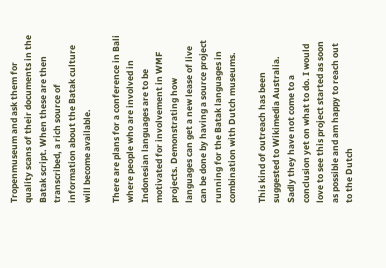Tropenmuseum and ask them for quality scans of their documents in the Batak script. When these are then transcribed, a rich source of information about the Batak culture will become available.

There are plans for a conference in Bali where people who are involved in Indonesian languages are to be motivated for involvement in WMF projects. Demonstrating how languages can get a new lease of live can be done by having a source project running for the Batak languages in combination with Dutch museums.

This kind of outreach has been suggested to Wikimedia Australia. Sadly they have not come to a conclusion yet on what to do. I would love to see this project started as soon as possible and am happy to reach out to the Dutch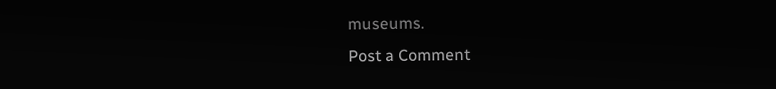museums.
Post a Comment